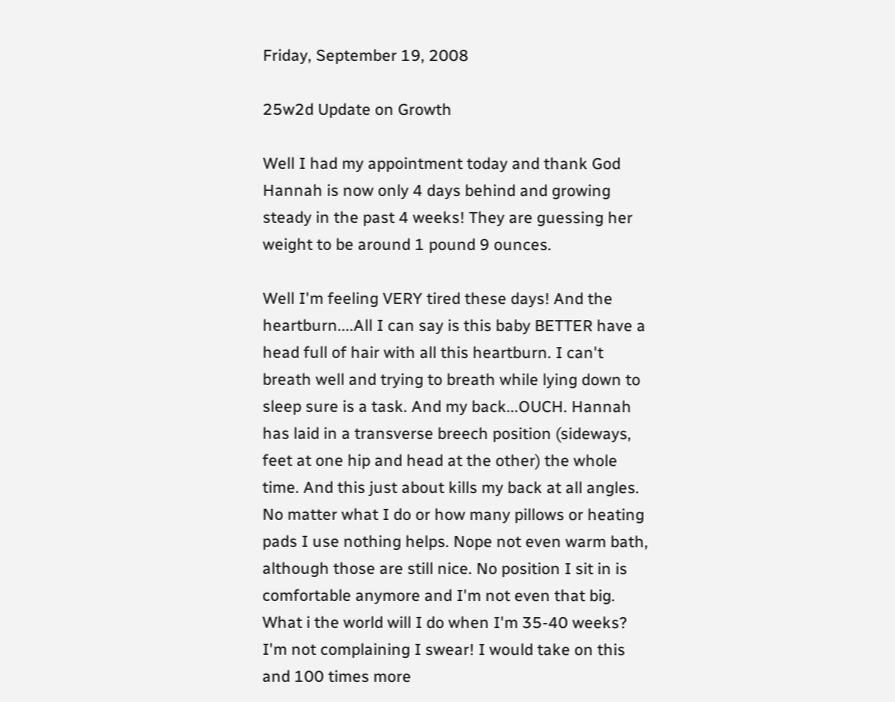Friday, September 19, 2008

25w2d Update on Growth

Well I had my appointment today and thank God Hannah is now only 4 days behind and growing steady in the past 4 weeks! They are guessing her weight to be around 1 pound 9 ounces.

Well I'm feeling VERY tired these days! And the heartburn....All I can say is this baby BETTER have a head full of hair with all this heartburn. I can't breath well and trying to breath while lying down to sleep sure is a task. And my back...OUCH. Hannah has laid in a transverse breech position (sideways, feet at one hip and head at the other) the whole time. And this just about kills my back at all angles. No matter what I do or how many pillows or heating pads I use nothing helps. Nope not even warm bath, although those are still nice. No position I sit in is comfortable anymore and I'm not even that big. What i the world will I do when I'm 35-40 weeks? I'm not complaining I swear! I would take on this and 100 times more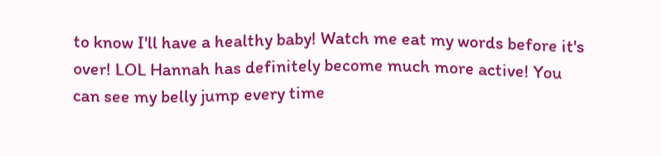to know I'll have a healthy baby! Watch me eat my words before it's over! LOL Hannah has definitely become much more active! You can see my belly jump every time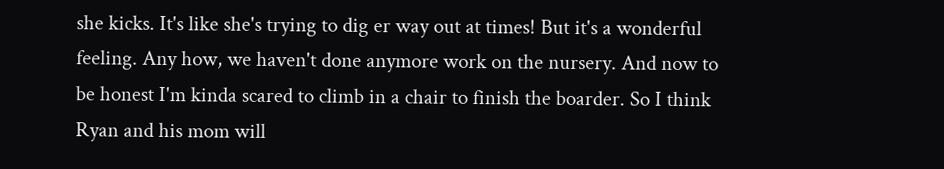she kicks. It's like she's trying to dig er way out at times! But it's a wonderful feeling. Any how, we haven't done anymore work on the nursery. And now to be honest I'm kinda scared to climb in a chair to finish the boarder. So I think Ryan and his mom will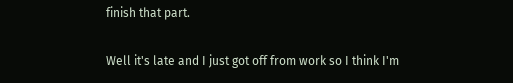finish that part.

Well it's late and I just got off from work so I think I'm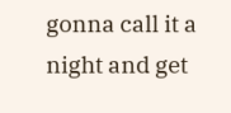gonna call it a night and get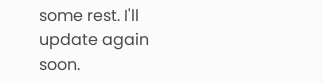some rest. I'll update again soon.